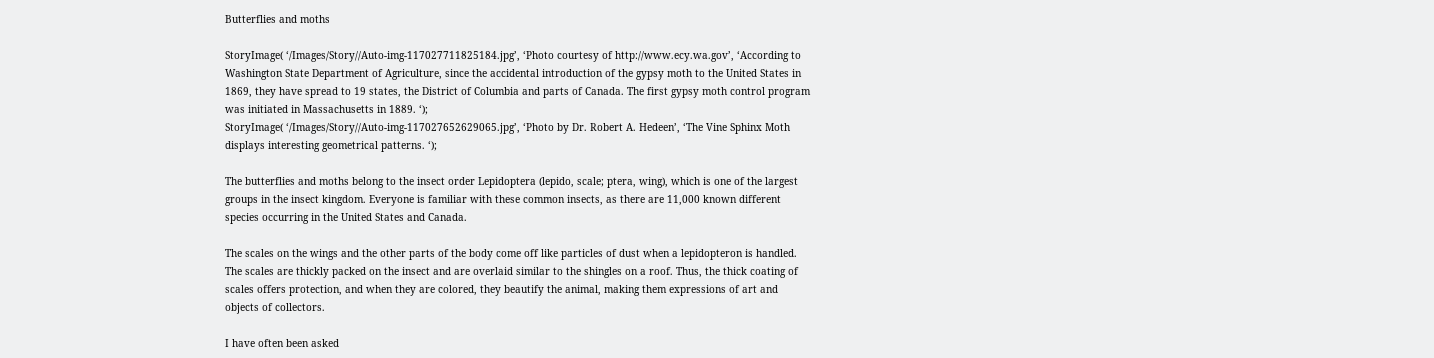Butterflies and moths

StoryImage( ‘/Images/Story//Auto-img-117027711825184.jpg’, ‘Photo courtesy of http://www.ecy.wa.gov’, ‘According to Washington State Department of Agriculture, since the accidental introduction of the gypsy moth to the United States in 1869, they have spread to 19 states, the District of Columbia and parts of Canada. The first gypsy moth control program was initiated in Massachusetts in 1889. ‘);
StoryImage( ‘/Images/Story//Auto-img-117027652629065.jpg’, ‘Photo by Dr. Robert A. Hedeen’, ‘The Vine Sphinx Moth displays interesting geometrical patterns. ‘);

The butterflies and moths belong to the insect order Lepidoptera (lepido, scale; ptera, wing), which is one of the largest groups in the insect kingdom. Everyone is familiar with these common insects, as there are 11,000 known different species occurring in the United States and Canada.

The scales on the wings and the other parts of the body come off like particles of dust when a lepidopteron is handled. The scales are thickly packed on the insect and are overlaid similar to the shingles on a roof. Thus, the thick coating of scales offers protection, and when they are colored, they beautify the animal, making them expressions of art and objects of collectors.

I have often been asked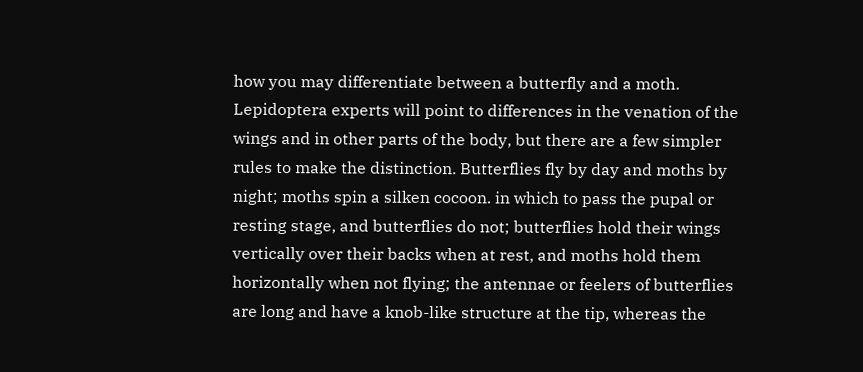how you may differentiate between a butterfly and a moth. Lepidoptera experts will point to differences in the venation of the wings and in other parts of the body, but there are a few simpler rules to make the distinction. Butterflies fly by day and moths by night; moths spin a silken cocoon. in which to pass the pupal or resting stage, and butterflies do not; butterflies hold their wings vertically over their backs when at rest, and moths hold them horizontally when not flying; the antennae or feelers of butterflies are long and have a knob-like structure at the tip, whereas the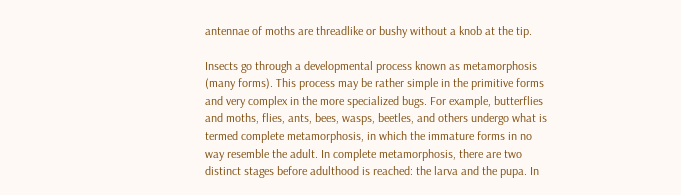antennae of moths are threadlike or bushy without a knob at the tip.

Insects go through a developmental process known as metamorphosis (many forms). This process may be rather simple in the primitive forms and very complex in the more specialized bugs. For example, butterflies and moths, flies, ants, bees, wasps, beetles, and others undergo what is termed complete metamorphosis, in which the immature forms in no way resemble the adult. In complete metamorphosis, there are two distinct stages before adulthood is reached: the larva and the pupa. In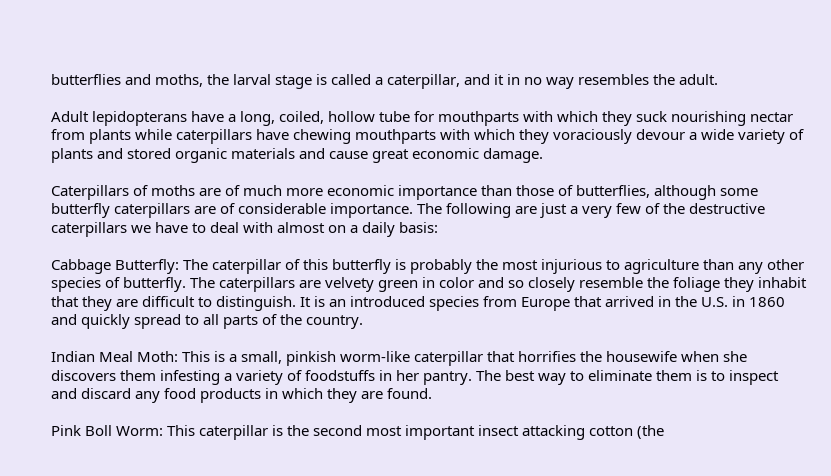butterflies and moths, the larval stage is called a caterpillar, and it in no way resembles the adult.

Adult lepidopterans have a long, coiled, hollow tube for mouthparts with which they suck nourishing nectar from plants while caterpillars have chewing mouthparts with which they voraciously devour a wide variety of plants and stored organic materials and cause great economic damage.

Caterpillars of moths are of much more economic importance than those of butterflies, although some butterfly caterpillars are of considerable importance. The following are just a very few of the destructive caterpillars we have to deal with almost on a daily basis:

Cabbage Butterfly: The caterpillar of this butterfly is probably the most injurious to agriculture than any other species of butterfly. The caterpillars are velvety green in color and so closely resemble the foliage they inhabit that they are difficult to distinguish. It is an introduced species from Europe that arrived in the U.S. in 1860 and quickly spread to all parts of the country.

Indian Meal Moth: This is a small, pinkish worm-like caterpillar that horrifies the housewife when she discovers them infesting a variety of foodstuffs in her pantry. The best way to eliminate them is to inspect and discard any food products in which they are found.

Pink Boll Worm: This caterpillar is the second most important insect attacking cotton (the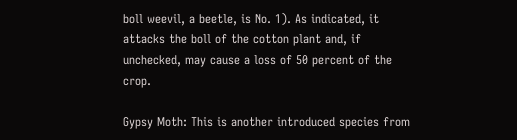boll weevil, a beetle, is No. 1). As indicated, it attacks the boll of the cotton plant and, if unchecked, may cause a loss of 50 percent of the crop.

Gypsy Moth: This is another introduced species from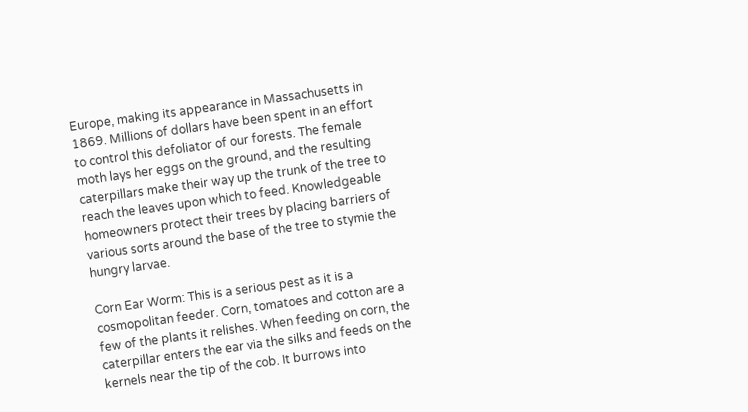Europe, making its appearance in Massachusetts in 1869. Millions of dollars have been spent in an effort to control this defoliator of our forests. The female moth lays her eggs on the ground, and the resulting caterpillars make their way up the trunk of the tree to reach the leaves upon which to feed. Knowledgeable homeowners protect their trees by placing barriers of various sorts around the base of the tree to stymie the hungry larvae.

Corn Ear Worm: This is a serious pest as it is a cosmopolitan feeder. Corn, tomatoes and cotton are a few of the plants it relishes. When feeding on corn, the caterpillar enters the ear via the silks and feeds on the kernels near the tip of the cob. It burrows into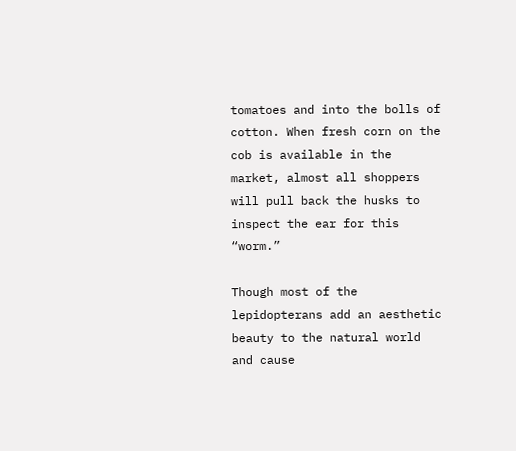tomatoes and into the bolls of cotton. When fresh corn on the cob is available in the market, almost all shoppers will pull back the husks to inspect the ear for this “worm.”

Though most of the lepidopterans add an aesthetic beauty to the natural world and cause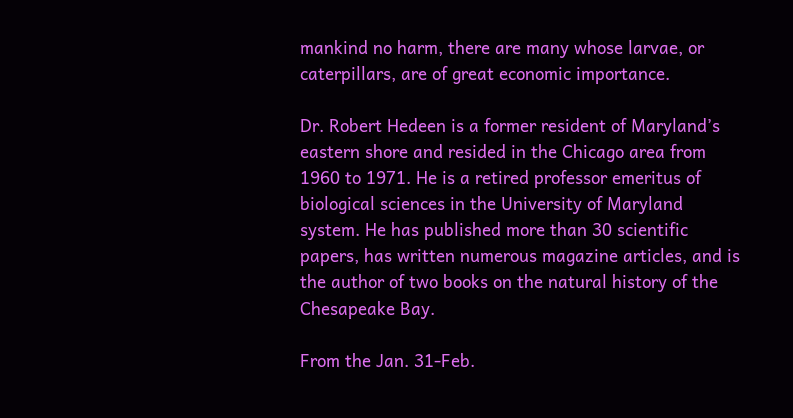mankind no harm, there are many whose larvae, or caterpillars, are of great economic importance.

Dr. Robert Hedeen is a former resident of Maryland’s eastern shore and resided in the Chicago area from 1960 to 1971. He is a retired professor emeritus of biological sciences in the University of Maryland system. He has published more than 30 scientific papers, has written numerous magazine articles, and is the author of two books on the natural history of the Chesapeake Bay.

From the Jan. 31-Feb.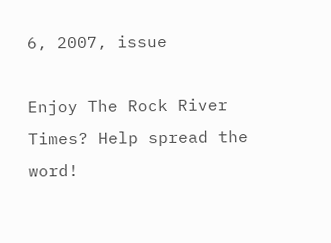6, 2007, issue

Enjoy The Rock River Times? Help spread the word!